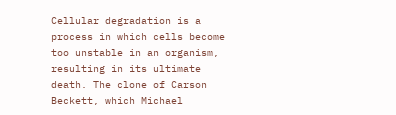Cellular degradation is a process in which cells become too unstable in an organism, resulting in its ultimate death. The clone of Carson Beckett, which Michael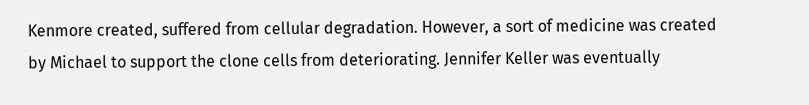Kenmore created, suffered from cellular degradation. However, a sort of medicine was created by Michael to support the clone cells from deteriorating. Jennifer Keller was eventually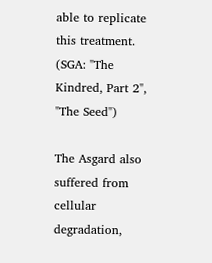able to replicate this treatment. (SGA: "The Kindred, Part 2", "The Seed")

The Asgard also suffered from cellular degradation,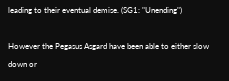leading to their eventual demise. (SG1: "Unending")

However the Pegasus Asgard have been able to either slow down or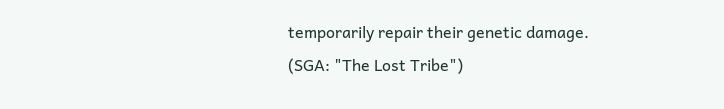temporarily repair their genetic damage. (SGA: "The Lost Tribe")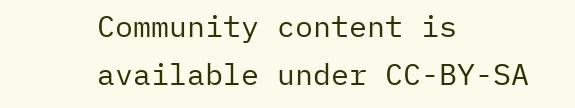Community content is available under CC-BY-SA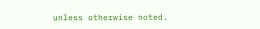unless otherwise noted.